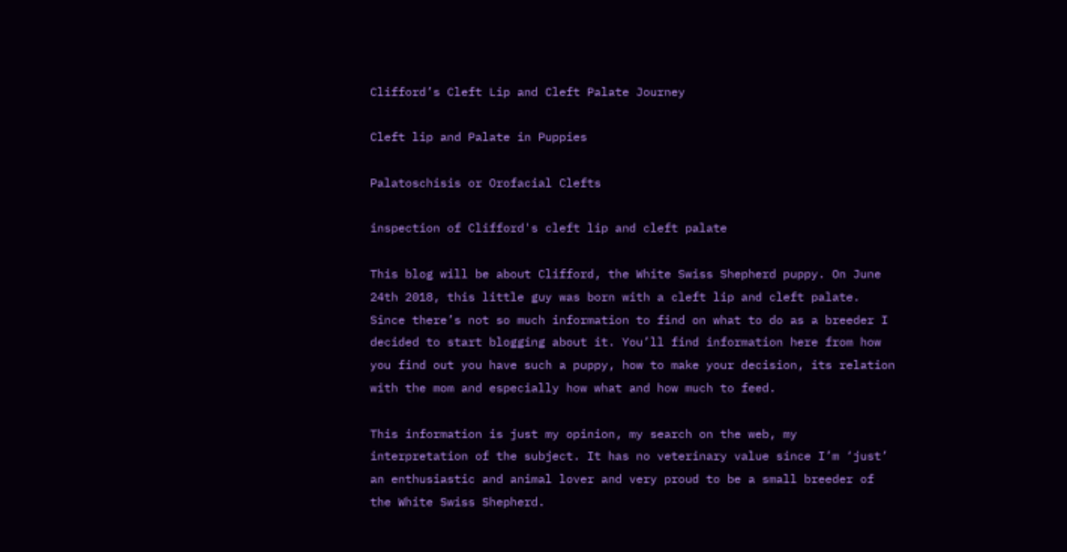Clifford’s Cleft Lip and Cleft Palate Journey

Cleft lip and Palate in Puppies

Palatoschisis or Orofacial Clefts

inspection of Clifford's cleft lip and cleft palate

This blog will be about Clifford, the White Swiss Shepherd puppy. On June 24th 2018, this little guy was born with a cleft lip and cleft palate. Since there’s not so much information to find on what to do as a breeder I decided to start blogging about it. You’ll find information here from how you find out you have such a puppy, how to make your decision, its relation with the mom and especially how what and how much to feed.

This information is just my opinion, my search on the web, my interpretation of the subject. It has no veterinary value since I’m ‘just’ an enthusiastic and animal lover and very proud to be a small breeder of the White Swiss Shepherd.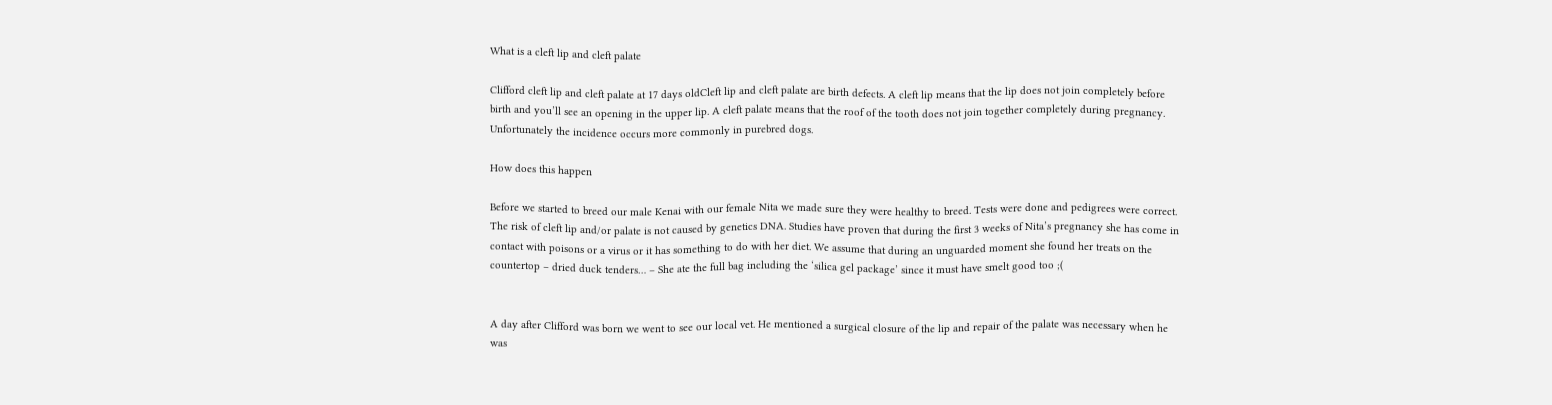What is a cleft lip and cleft palate

Clifford cleft lip and cleft palate at 17 days oldCleft lip and cleft palate are birth defects. A cleft lip means that the lip does not join completely before birth and you’ll see an opening in the upper lip. A cleft palate means that the roof of the tooth does not join together completely during pregnancy. Unfortunately the incidence occurs more commonly in purebred dogs.

How does this happen

Before we started to breed our male Kenai with our female Nita we made sure they were healthy to breed. Tests were done and pedigrees were correct. The risk of cleft lip and/or palate is not caused by genetics DNA. Studies have proven that during the first 3 weeks of Nita’s pregnancy she has come in contact with poisons or a virus or it has something to do with her diet. We assume that during an unguarded moment she found her treats on the countertop – dried duck tenders… – She ate the full bag including the ‘silica gel package’ since it must have smelt good too ;(


A day after Clifford was born we went to see our local vet. He mentioned a surgical closure of the lip and repair of the palate was necessary when he was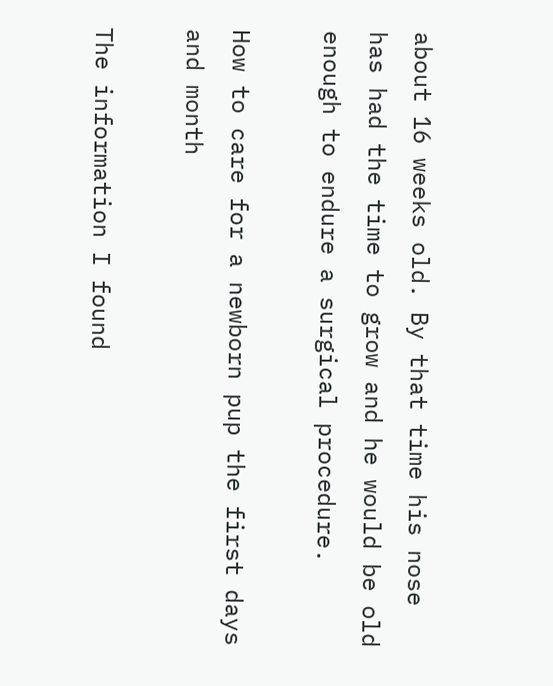about 16 weeks old. By that time his nose has had the time to grow and he would be old enough to endure a surgical procedure.

How to care for a newborn pup the first days and month

The information I found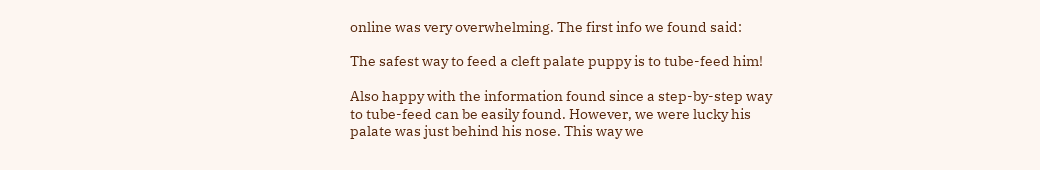online was very overwhelming. The first info we found said:

The safest way to feed a cleft palate puppy is to tube-feed him!

Also happy with the information found since a step-by-step way to tube-feed can be easily found. However, we were lucky his palate was just behind his nose. This way we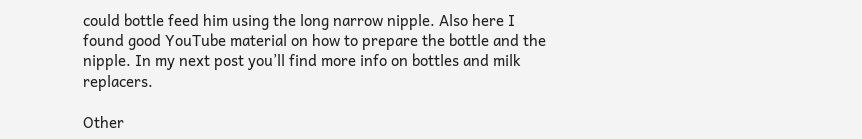could bottle feed him using the long narrow nipple. Also here I found good YouTube material on how to prepare the bottle and the nipple. In my next post you’ll find more info on bottles and milk replacers.

Other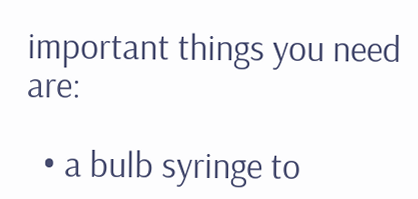important things you need are:

  • a bulb syringe to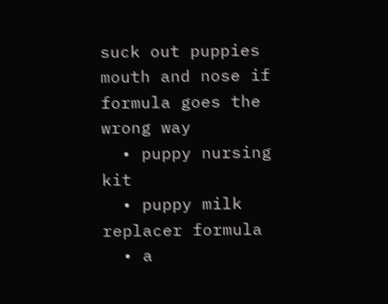suck out puppies mouth and nose if formula goes the wrong way
  • puppy nursing kit
  • puppy milk replacer formula
  • a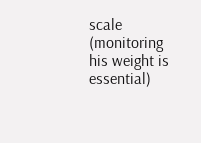scale (monitoring his weight is essential)